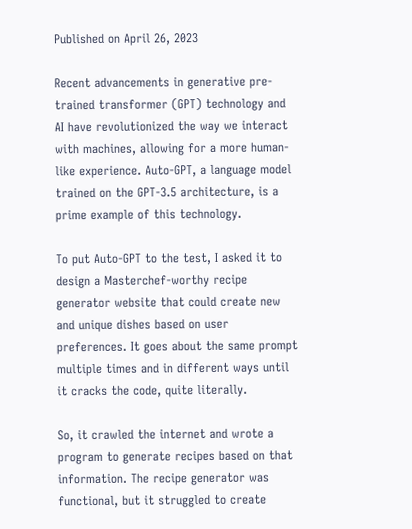Published on April 26, 2023

Recent advancements in generative pre-trained transformer (GPT) technology and AI have revolutionized the way we interact with machines, allowing for a more human-like experience. Auto-GPT, a language model trained on the GPT-3.5 architecture, is a prime example of this technology.

To put Auto-GPT to the test, I asked it to design a Masterchef-worthy recipe generator website that could create new and unique dishes based on user preferences. It goes about the same prompt multiple times and in different ways until it cracks the code, quite literally.

So, it crawled the internet and wrote a program to generate recipes based on that information. The recipe generator was functional, but it struggled to create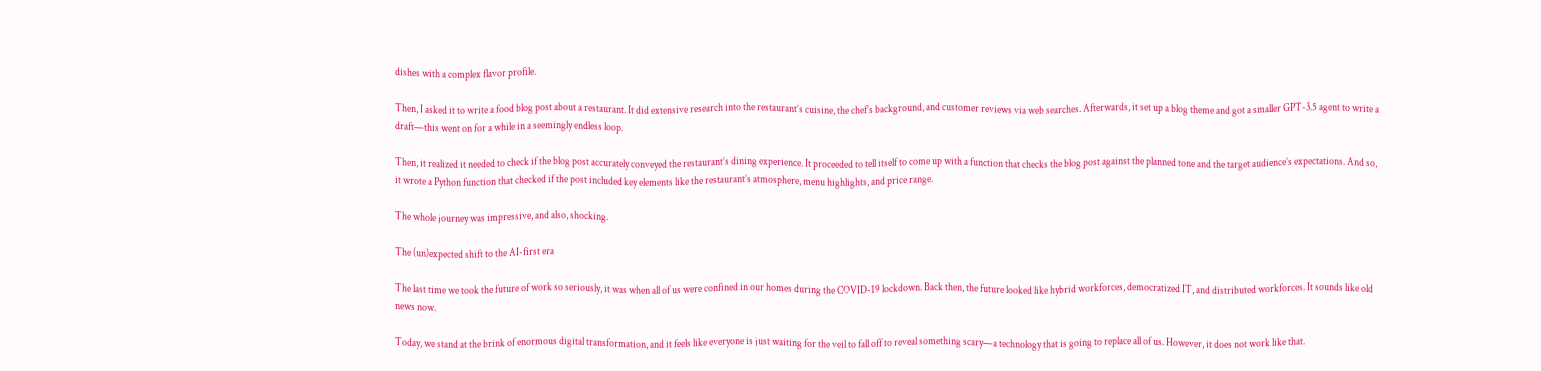dishes with a complex flavor profile.

Then, I asked it to write a food blog post about a restaurant. It did extensive research into the restaurant’s cuisine, the chef’s background, and customer reviews via web searches. Afterwards, it set up a blog theme and got a smaller GPT-3.5 agent to write a draft—this went on for a while in a seemingly endless loop.

Then, it realized it needed to check if the blog post accurately conveyed the restaurant’s dining experience. It proceeded to tell itself to come up with a function that checks the blog post against the planned tone and the target audience’s expectations. And so, it wrote a Python function that checked if the post included key elements like the restaurant’s atmosphere, menu highlights, and price range.

The whole journey was impressive, and also, shocking.

The (un)expected shift to the AI-first era

The last time we took the future of work so seriously, it was when all of us were confined in our homes during the COVID-19 lockdown. Back then, the future looked like hybrid workforces, democratized IT, and distributed workforces. It sounds like old news now.

Today, we stand at the brink of enormous digital transformation, and it feels like everyone is just waiting for the veil to fall off to reveal something scary—a technology that is going to replace all of us. However, it does not work like that.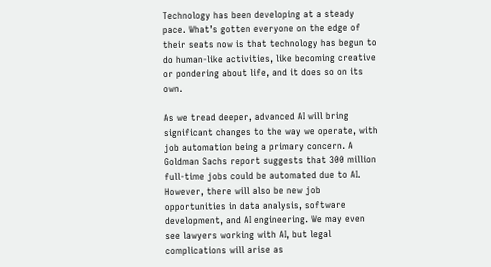Technology has been developing at a steady pace. What’s gotten everyone on the edge of their seats now is that technology has begun to do human-like activities, like becoming creative or pondering about life, and it does so on its own.

As we tread deeper, advanced AI will bring significant changes to the way we operate, with job automation being a primary concern. A Goldman Sachs report suggests that 300 million full-time jobs could be automated due to AI. However, there will also be new job opportunities in data analysis, software development, and AI engineering. We may even see lawyers working with AI, but legal complications will arise as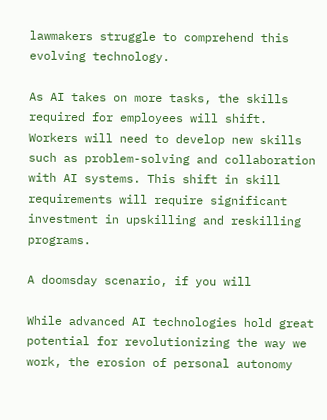lawmakers struggle to comprehend this evolving technology.

As AI takes on more tasks, the skills required for employees will shift. Workers will need to develop new skills such as problem-solving and collaboration with AI systems. This shift in skill requirements will require significant investment in upskilling and reskilling programs.

A doomsday scenario, if you will

While advanced AI technologies hold great potential for revolutionizing the way we work, the erosion of personal autonomy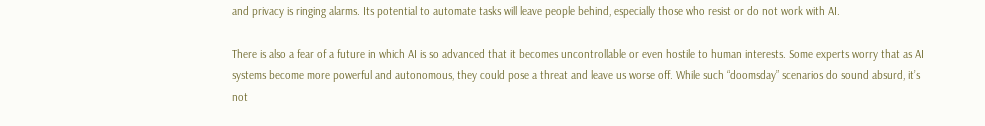and privacy is ringing alarms. Its potential to automate tasks will leave people behind, especially those who resist or do not work with AI.

There is also a fear of a future in which AI is so advanced that it becomes uncontrollable or even hostile to human interests. Some experts worry that as AI systems become more powerful and autonomous, they could pose a threat and leave us worse off. While such “doomsday” scenarios do sound absurd, it’s not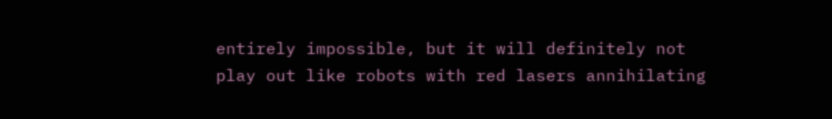entirely impossible, but it will definitely not play out like robots with red lasers annihilating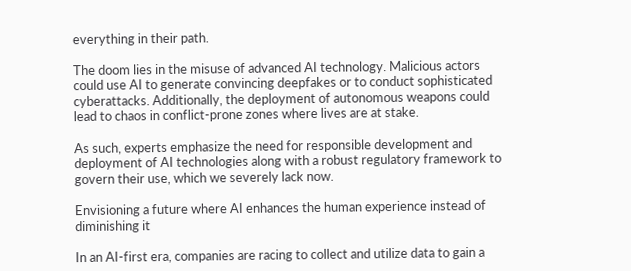everything in their path.

The doom lies in the misuse of advanced AI technology. Malicious actors could use AI to generate convincing deepfakes or to conduct sophisticated cyberattacks. Additionally, the deployment of autonomous weapons could lead to chaos in conflict-prone zones where lives are at stake.

As such, experts emphasize the need for responsible development and deployment of AI technologies along with a robust regulatory framework to govern their use, which we severely lack now.

Envisioning a future where AI enhances the human experience instead of diminishing it

In an AI-first era, companies are racing to collect and utilize data to gain a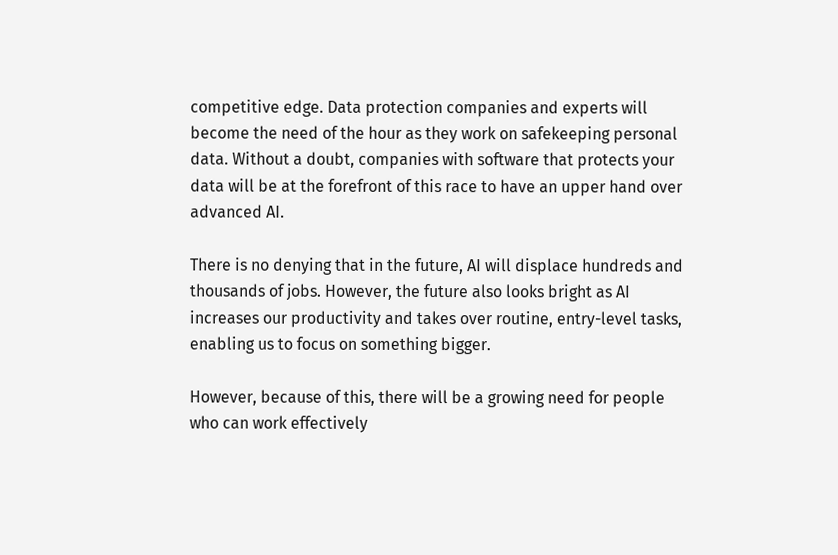competitive edge. Data protection companies and experts will become the need of the hour as they work on safekeeping personal data. Without a doubt, companies with software that protects your data will be at the forefront of this race to have an upper hand over advanced AI.

There is no denying that in the future, AI will displace hundreds and thousands of jobs. However, the future also looks bright as AI increases our productivity and takes over routine, entry-level tasks, enabling us to focus on something bigger.

However, because of this, there will be a growing need for people who can work effectively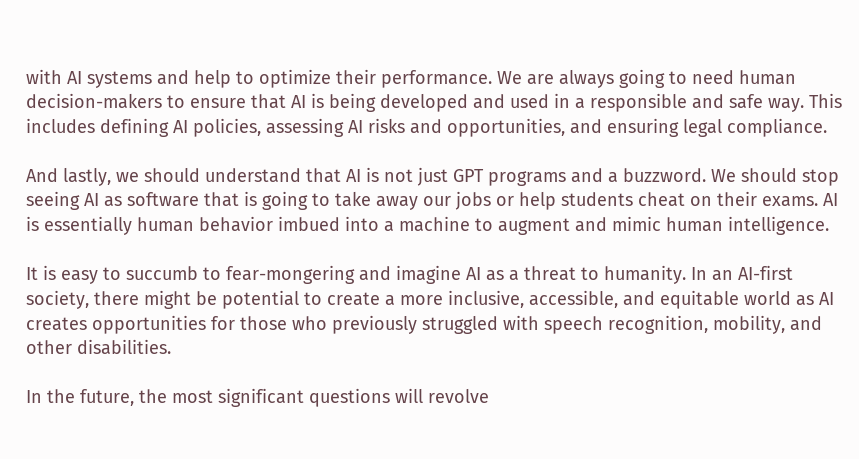with AI systems and help to optimize their performance. We are always going to need human decision-makers to ensure that AI is being developed and used in a responsible and safe way. This includes defining AI policies, assessing AI risks and opportunities, and ensuring legal compliance.

And lastly, we should understand that AI is not just GPT programs and a buzzword. We should stop seeing AI as software that is going to take away our jobs or help students cheat on their exams. AI is essentially human behavior imbued into a machine to augment and mimic human intelligence.

It is easy to succumb to fear-mongering and imagine AI as a threat to humanity. In an AI-first society, there might be potential to create a more inclusive, accessible, and equitable world as AI creates opportunities for those who previously struggled with speech recognition, mobility, and other disabilities.

In the future, the most significant questions will revolve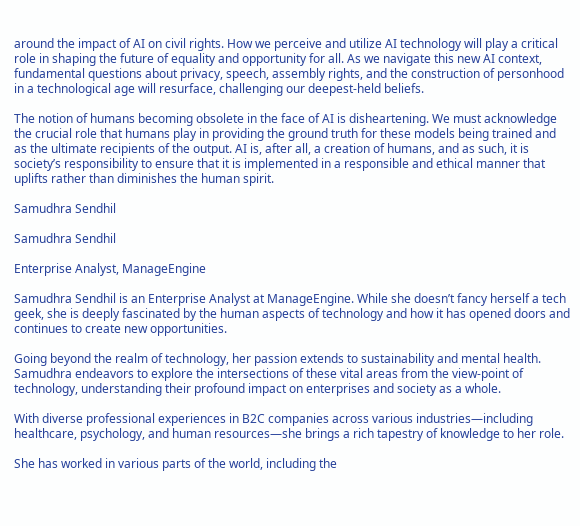around the impact of AI on civil rights. How we perceive and utilize AI technology will play a critical role in shaping the future of equality and opportunity for all. As we navigate this new AI context, fundamental questions about privacy, speech, assembly rights, and the construction of personhood in a technological age will resurface, challenging our deepest-held beliefs.

The notion of humans becoming obsolete in the face of AI is disheartening. We must acknowledge the crucial role that humans play in providing the ground truth for these models being trained and as the ultimate recipients of the output. AI is, after all, a creation of humans, and as such, it is society’s responsibility to ensure that it is implemented in a responsible and ethical manner that uplifts rather than diminishes the human spirit.

Samudhra Sendhil

Samudhra Sendhil

Enterprise Analyst, ManageEngine

Samudhra Sendhil is an Enterprise Analyst at ManageEngine. While she doesn’t fancy herself a tech geek, she is deeply fascinated by the human aspects of technology and how it has opened doors and continues to create new opportunities.

Going beyond the realm of technology, her passion extends to sustainability and mental health. Samudhra endeavors to explore the intersections of these vital areas from the view-point of technology, understanding their profound impact on enterprises and society as a whole.

With diverse professional experiences in B2C companies across various industries—including healthcare, psychology, and human resources—she brings a rich tapestry of knowledge to her role.

She has worked in various parts of the world, including the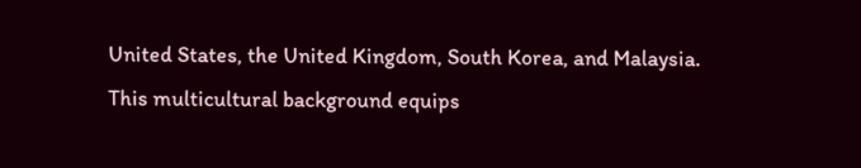United States, the United Kingdom, South Korea, and Malaysia. This multicultural background equips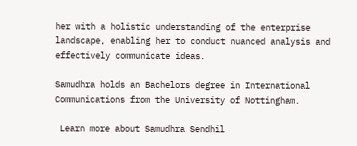her with a holistic understanding of the enterprise landscape, enabling her to conduct nuanced analysis and effectively communicate ideas.

Samudhra holds an Bachelors degree in International Communications from the University of Nottingham.

 Learn more about Samudhra Sendhil